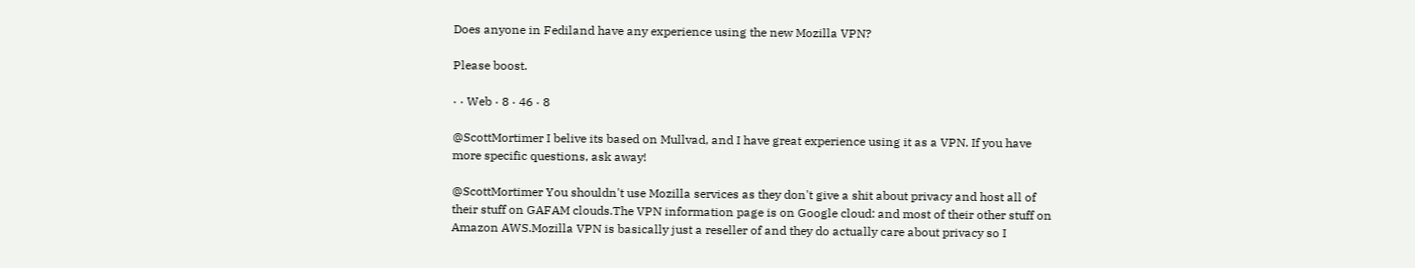Does anyone in Fediland have any experience using the new Mozilla VPN?

Please boost.

· · Web · 8 · 46 · 8

@ScottMortimer I belive its based on Mullvad, and I have great experience using it as a VPN. If you have more specific questions, ask away!

@ScottMortimer You shouldn't use Mozilla services as they don't give a shit about privacy and host all of their stuff on GAFAM clouds.The VPN information page is on Google cloud: and most of their other stuff on Amazon AWS.Mozilla VPN is basically just a reseller of and they do actually care about privacy so I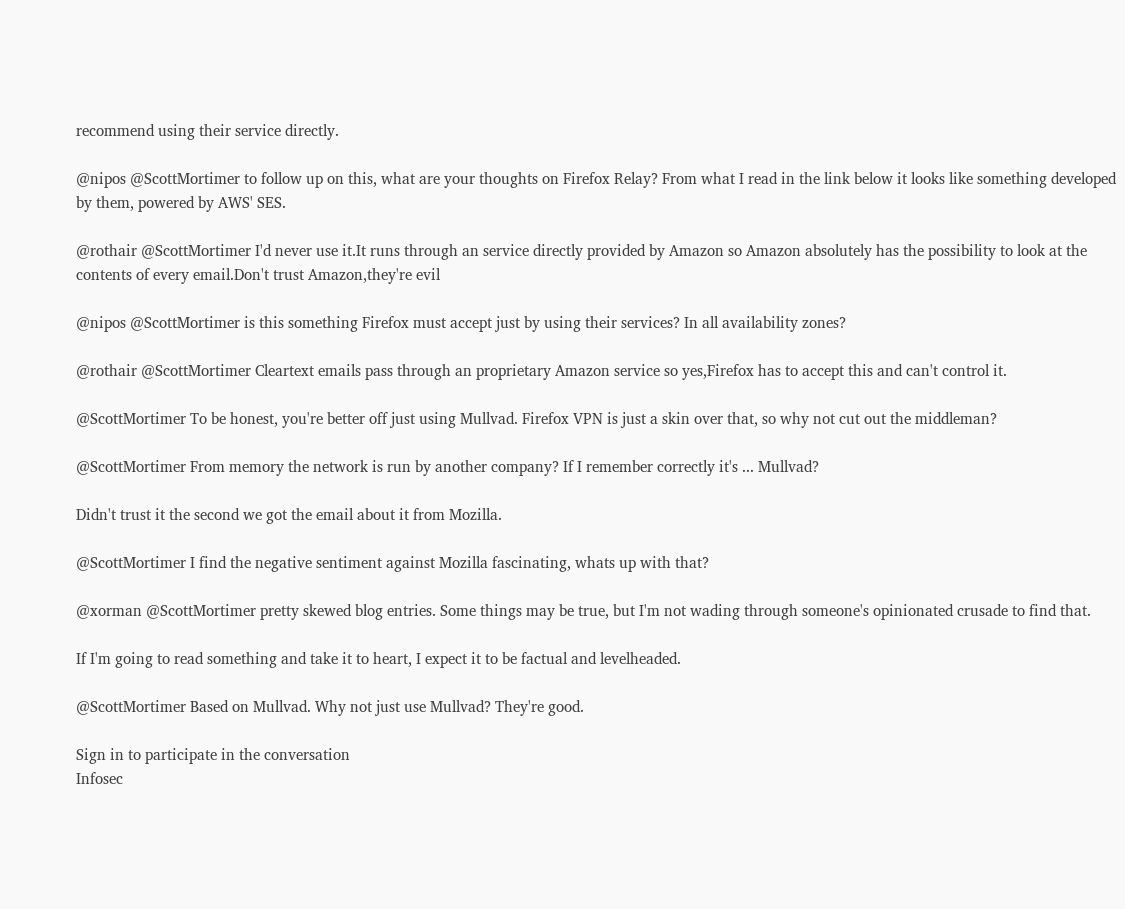recommend using their service directly.

@nipos @ScottMortimer to follow up on this, what are your thoughts on Firefox Relay? From what I read in the link below it looks like something developed by them, powered by AWS' SES.

@rothair @ScottMortimer I'd never use it.It runs through an service directly provided by Amazon so Amazon absolutely has the possibility to look at the contents of every email.Don't trust Amazon,they're evil

@nipos @ScottMortimer is this something Firefox must accept just by using their services? In all availability zones?

@rothair @ScottMortimer Cleartext emails pass through an proprietary Amazon service so yes,Firefox has to accept this and can't control it.

@ScottMortimer To be honest, you're better off just using Mullvad. Firefox VPN is just a skin over that, so why not cut out the middleman?

@ScottMortimer From memory the network is run by another company? If I remember correctly it's ... Mullvad?

Didn't trust it the second we got the email about it from Mozilla.

@ScottMortimer I find the negative sentiment against Mozilla fascinating, whats up with that?

@xorman @ScottMortimer pretty skewed blog entries. Some things may be true, but I'm not wading through someone's opinionated crusade to find that.

If I'm going to read something and take it to heart, I expect it to be factual and levelheaded.

@ScottMortimer Based on Mullvad. Why not just use Mullvad? They're good.

Sign in to participate in the conversation
Infosec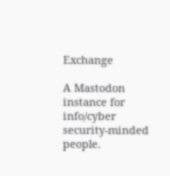Exchange

A Mastodon instance for info/cyber security-minded people.